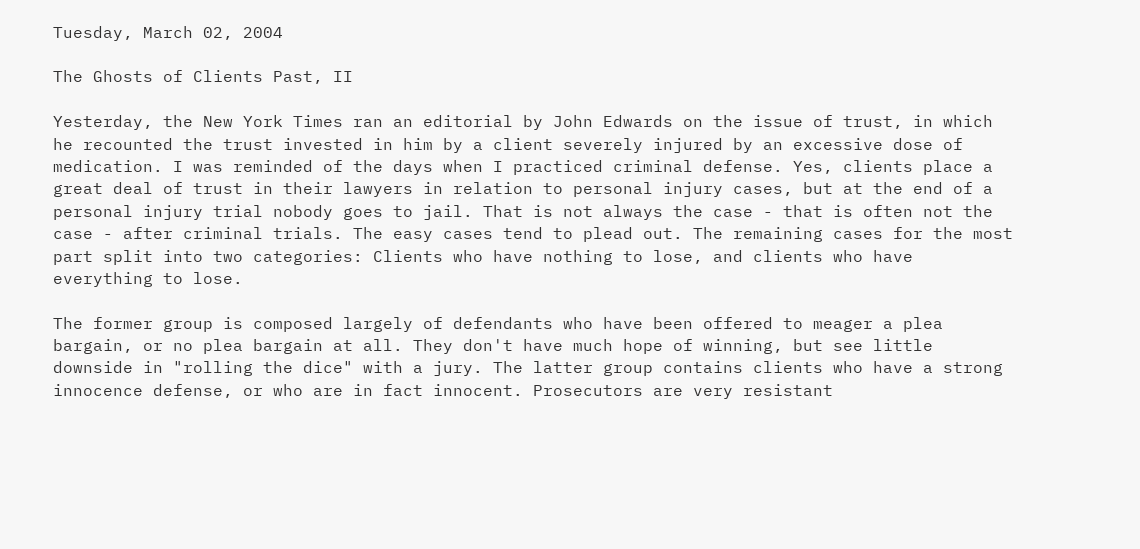Tuesday, March 02, 2004

The Ghosts of Clients Past, II

Yesterday, the New York Times ran an editorial by John Edwards on the issue of trust, in which he recounted the trust invested in him by a client severely injured by an excessive dose of medication. I was reminded of the days when I practiced criminal defense. Yes, clients place a great deal of trust in their lawyers in relation to personal injury cases, but at the end of a personal injury trial nobody goes to jail. That is not always the case - that is often not the case - after criminal trials. The easy cases tend to plead out. The remaining cases for the most part split into two categories: Clients who have nothing to lose, and clients who have everything to lose.

The former group is composed largely of defendants who have been offered to meager a plea bargain, or no plea bargain at all. They don't have much hope of winning, but see little downside in "rolling the dice" with a jury. The latter group contains clients who have a strong innocence defense, or who are in fact innocent. Prosecutors are very resistant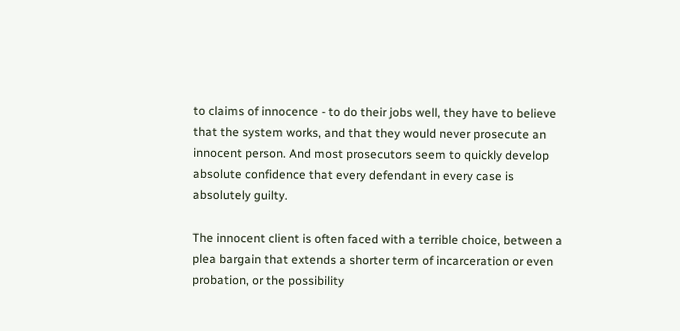to claims of innocence - to do their jobs well, they have to believe that the system works, and that they would never prosecute an innocent person. And most prosecutors seem to quickly develop absolute confidence that every defendant in every case is absolutely guilty.

The innocent client is often faced with a terrible choice, between a plea bargain that extends a shorter term of incarceration or even probation, or the possibility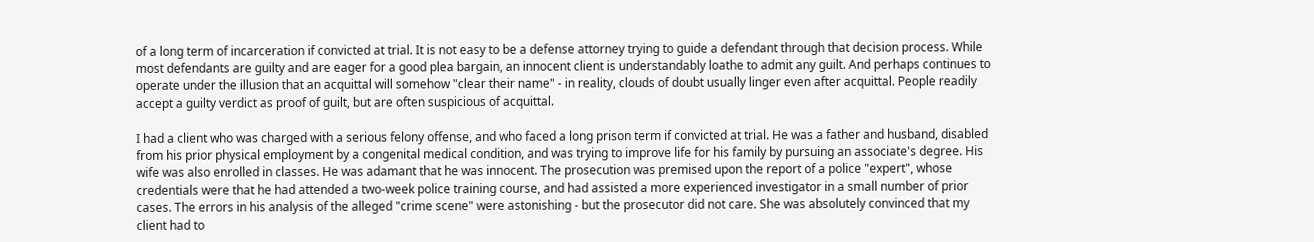of a long term of incarceration if convicted at trial. It is not easy to be a defense attorney trying to guide a defendant through that decision process. While most defendants are guilty and are eager for a good plea bargain, an innocent client is understandably loathe to admit any guilt. And perhaps continues to operate under the illusion that an acquittal will somehow "clear their name" - in reality, clouds of doubt usually linger even after acquittal. People readily accept a guilty verdict as proof of guilt, but are often suspicious of acquittal.

I had a client who was charged with a serious felony offense, and who faced a long prison term if convicted at trial. He was a father and husband, disabled from his prior physical employment by a congenital medical condition, and was trying to improve life for his family by pursuing an associate's degree. His wife was also enrolled in classes. He was adamant that he was innocent. The prosecution was premised upon the report of a police "expert", whose credentials were that he had attended a two-week police training course, and had assisted a more experienced investigator in a small number of prior cases. The errors in his analysis of the alleged "crime scene" were astonishing - but the prosecutor did not care. She was absolutely convinced that my client had to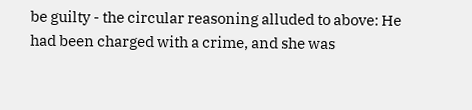be guilty - the circular reasoning alluded to above: He had been charged with a crime, and she was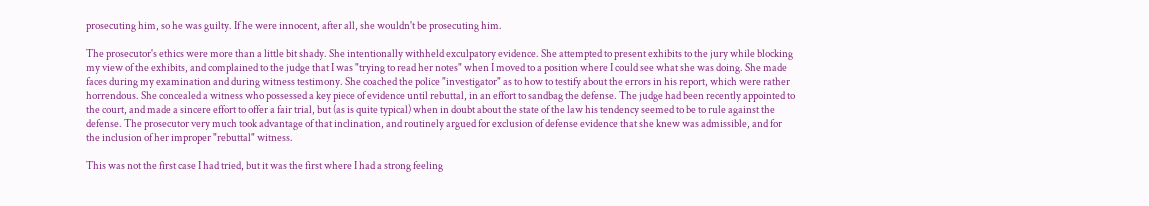prosecuting him, so he was guilty. If he were innocent, after all, she wouldn't be prosecuting him.

The prosecutor's ethics were more than a little bit shady. She intentionally withheld exculpatory evidence. She attempted to present exhibits to the jury while blocking my view of the exhibits, and complained to the judge that I was "trying to read her notes" when I moved to a position where I could see what she was doing. She made faces during my examination and during witness testimony. She coached the police "investigator" as to how to testify about the errors in his report, which were rather horrendous. She concealed a witness who possessed a key piece of evidence until rebuttal, in an effort to sandbag the defense. The judge had been recently appointed to the court, and made a sincere effort to offer a fair trial, but (as is quite typical) when in doubt about the state of the law his tendency seemed to be to rule against the defense. The prosecutor very much took advantage of that inclination, and routinely argued for exclusion of defense evidence that she knew was admissible, and for the inclusion of her improper "rebuttal" witness.

This was not the first case I had tried, but it was the first where I had a strong feeling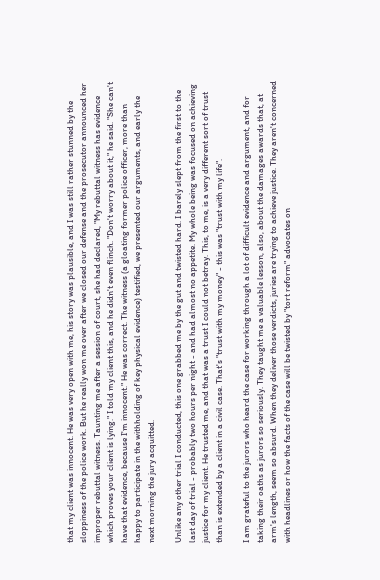that my client was innocent. He was very open with me, his story was plausible, and I was still rather stunned by the sloppiness of the police work. But he really won me over after we closed our defense and the prosecutor announced her improper rebuttal witness. Taunting me after a session of court, she had declared, "My rebuttal witness has evidence which proves your client is lying." I told my client this, and he didn't even flinch. "Don't worry about it," he said. "She can't have that evidence, because I'm innocent." He was correct. The witness (a gloating former police officer, more than happy to participate in the withholding of key physical evidence) testified, we presented our arguments, and early the next morning the jury acquitted.

Unlike any other trial I conducted, this one grabbed me by the gut and twisted hard. I barely slept from the first to the last day of trial - probably two hours per night - and had almost no appetite. My whole being was focused on achieving justice for my client. He trusted me, and that was a trust I could not betray. This, to me, is a very different sort of trust than is extended by a client in a civil case. That's "trust with my money" - this was "trust with my life".

I am grateful to the jurors who heard the case for working through a lot of difficult evidence and argument, and for taking their oaths as jurors so seriously. They taught me a valuable lesson, also, about the damages awards that, at arm's length, seem so absurd. When they deliver those verdicts, juries are trying to achieve justice. They aren't concerned with headlines or how the facts of the case will be twisted by "tort reform" advocates on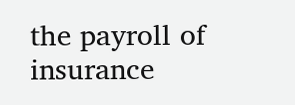the payroll of insurance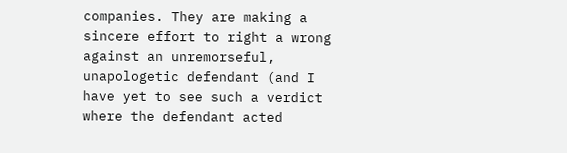companies. They are making a sincere effort to right a wrong against an unremorseful, unapologetic defendant (and I have yet to see such a verdict where the defendant acted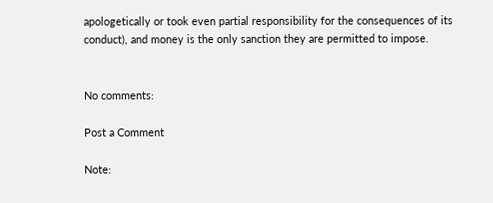apologetically or took even partial responsibility for the consequences of its conduct), and money is the only sanction they are permitted to impose.


No comments:

Post a Comment

Note: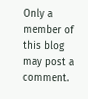Only a member of this blog may post a comment.